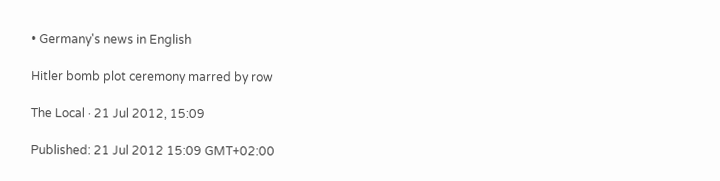• Germany's news in English

Hitler bomb plot ceremony marred by row

The Local · 21 Jul 2012, 15:09

Published: 21 Jul 2012 15:09 GMT+02:00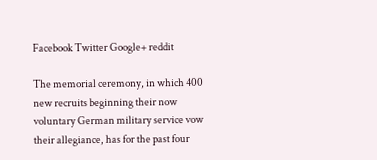Facebook Twitter Google+ reddit

The memorial ceremony, in which 400 new recruits beginning their now voluntary German military service vow their allegiance, has for the past four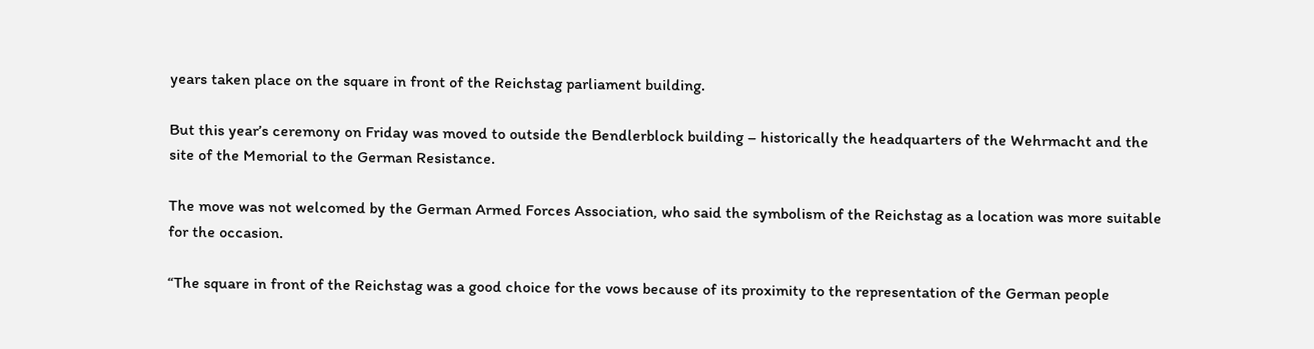years taken place on the square in front of the Reichstag parliament building.

But this year’s ceremony on Friday was moved to outside the Bendlerblock building – historically the headquarters of the Wehrmacht and the site of the Memorial to the German Resistance.

The move was not welcomed by the German Armed Forces Association, who said the symbolism of the Reichstag as a location was more suitable for the occasion.

“The square in front of the Reichstag was a good choice for the vows because of its proximity to the representation of the German people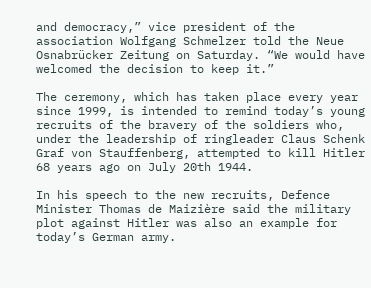and democracy,” vice president of the association Wolfgang Schmelzer told the Neue Osnabrücker Zeitung on Saturday. “We would have welcomed the decision to keep it.”

The ceremony, which has taken place every year since 1999, is intended to remind today’s young recruits of the bravery of the soldiers who, under the leadership of ringleader Claus Schenk Graf von Stauffenberg, attempted to kill Hitler 68 years ago on July 20th 1944.

In his speech to the new recruits, Defence Minister Thomas de Maizière said the military plot against Hitler was also an example for today’s German army.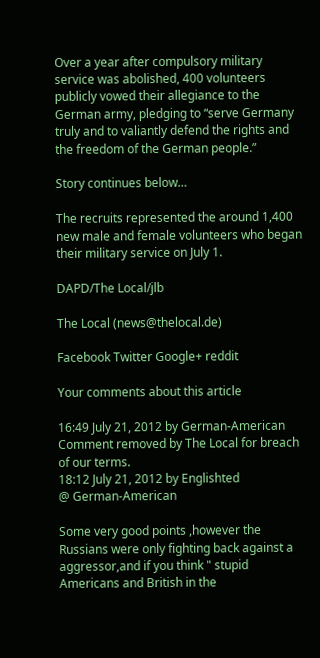Over a year after compulsory military service was abolished, 400 volunteers publicly vowed their allegiance to the German army, pledging to “serve Germany truly and to valiantly defend the rights and the freedom of the German people.”

Story continues below…

The recruits represented the around 1,400 new male and female volunteers who began their military service on July 1.

DAPD/The Local/jlb

The Local (news@thelocal.de)

Facebook Twitter Google+ reddit

Your comments about this article

16:49 July 21, 2012 by German-American
Comment removed by The Local for breach of our terms.
18:12 July 21, 2012 by Englishted
@ German-American

Some very good points ,however the Russians were only fighting back against a aggressor,and if you think " stupid Americans and British in the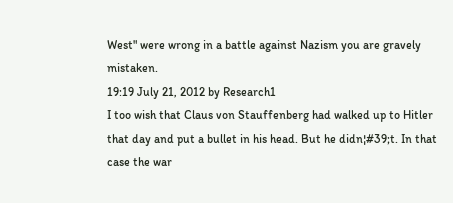West" were wrong in a battle against Nazism you are gravely mistaken.
19:19 July 21, 2012 by Research1
I too wish that Claus von Stauffenberg had walked up to Hitler that day and put a bullet in his head. But he didn¦#39;t. In that case the war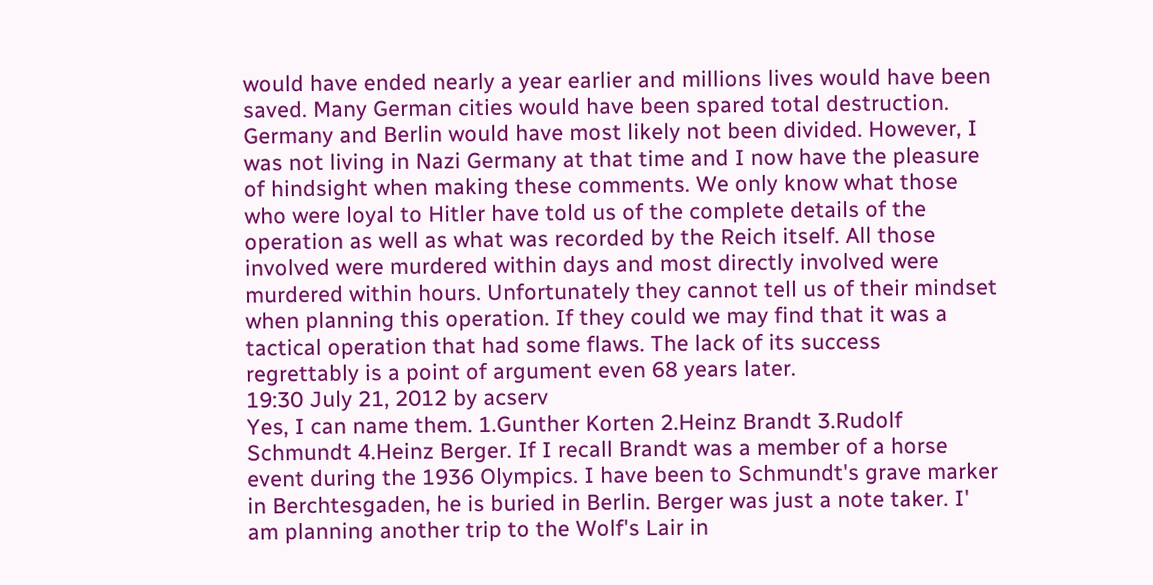would have ended nearly a year earlier and millions lives would have been saved. Many German cities would have been spared total destruction. Germany and Berlin would have most likely not been divided. However, I was not living in Nazi Germany at that time and I now have the pleasure of hindsight when making these comments. We only know what those who were loyal to Hitler have told us of the complete details of the operation as well as what was recorded by the Reich itself. All those involved were murdered within days and most directly involved were murdered within hours. Unfortunately they cannot tell us of their mindset when planning this operation. If they could we may find that it was a tactical operation that had some flaws. The lack of its success regrettably is a point of argument even 68 years later.
19:30 July 21, 2012 by acserv
Yes, I can name them. 1.Gunther Korten 2.Heinz Brandt 3.Rudolf Schmundt 4.Heinz Berger. If I recall Brandt was a member of a horse event during the 1936 Olympics. I have been to Schmundt's grave marker in Berchtesgaden, he is buried in Berlin. Berger was just a note taker. I' am planning another trip to the Wolf's Lair in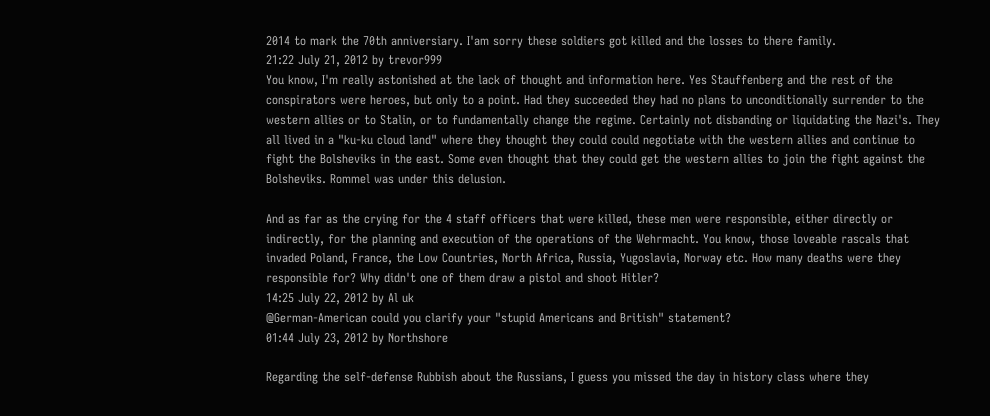2014 to mark the 70th anniversiary. I'am sorry these soldiers got killed and the losses to there family.
21:22 July 21, 2012 by trevor999
You know, I'm really astonished at the lack of thought and information here. Yes Stauffenberg and the rest of the conspirators were heroes, but only to a point. Had they succeeded they had no plans to unconditionally surrender to the western allies or to Stalin, or to fundamentally change the regime. Certainly not disbanding or liquidating the Nazi's. They all lived in a "ku-ku cloud land" where they thought they could could negotiate with the western allies and continue to fight the Bolsheviks in the east. Some even thought that they could get the western allies to join the fight against the Bolsheviks. Rommel was under this delusion.

And as far as the crying for the 4 staff officers that were killed, these men were responsible, either directly or indirectly, for the planning and execution of the operations of the Wehrmacht. You know, those loveable rascals that invaded Poland, France, the Low Countries, North Africa, Russia, Yugoslavia, Norway etc. How many deaths were they responsible for? Why didn't one of them draw a pistol and shoot Hitler?
14:25 July 22, 2012 by Al uk
@German-American could you clarify your "stupid Americans and British" statement?
01:44 July 23, 2012 by Northshore

Regarding the self-defense Rubbish about the Russians, I guess you missed the day in history class where they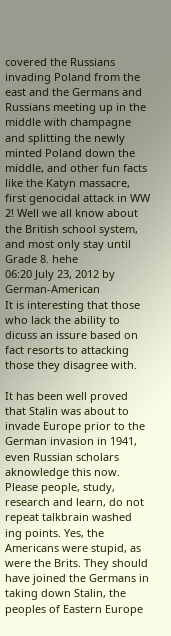covered the Russians invading Poland from the east and the Germans and Russians meeting up in the middle with champagne and splitting the newly minted Poland down the middle, and other fun facts like the Katyn massacre, first genocidal attack in WW 2! Well we all know about the British school system, and most only stay until Grade 8. hehe
06:20 July 23, 2012 by German-American
It is interesting that those who lack the ability to dicuss an issure based on fact resorts to attacking those they disagree with.

It has been well proved that Stalin was about to invade Europe prior to the German invasion in 1941, even Russian scholars aknowledge this now. Please people, study, research and learn, do not repeat talkbrain washed ing points. Yes, the Americans were stupid, as were the Brits. They should have joined the Germans in taking down Stalin, the peoples of Eastern Europe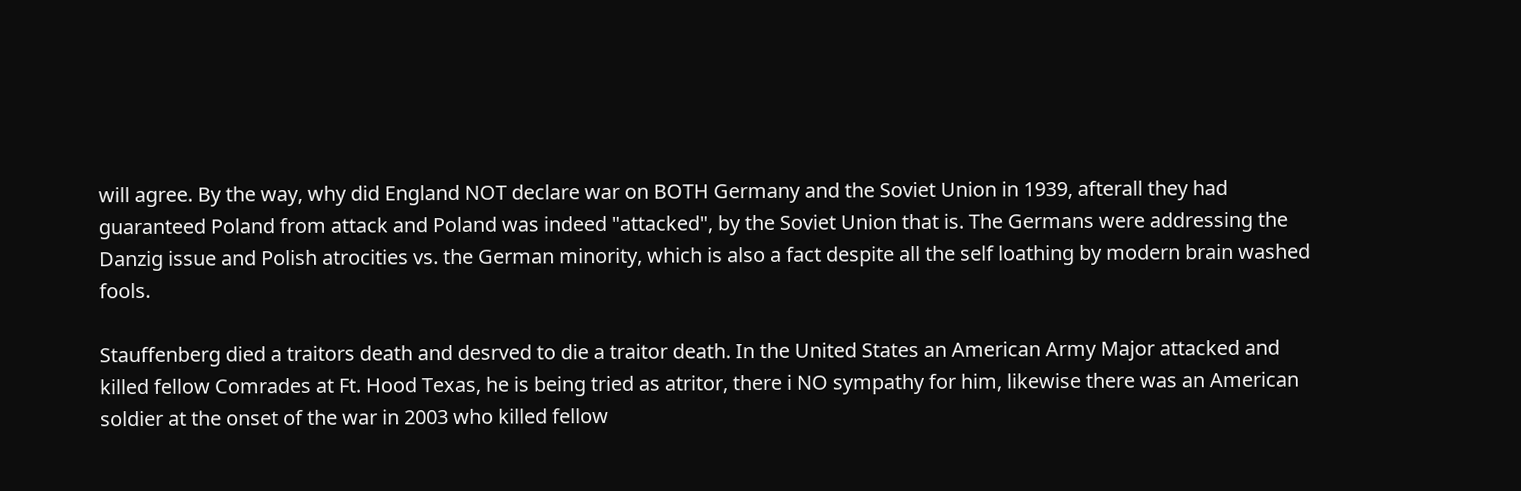will agree. By the way, why did England NOT declare war on BOTH Germany and the Soviet Union in 1939, afterall they had guaranteed Poland from attack and Poland was indeed "attacked", by the Soviet Union that is. The Germans were addressing the Danzig issue and Polish atrocities vs. the German minority, which is also a fact despite all the self loathing by modern brain washed fools.

Stauffenberg died a traitors death and desrved to die a traitor death. In the United States an American Army Major attacked and killed fellow Comrades at Ft. Hood Texas, he is being tried as atritor, there i NO sympathy for him, likewise there was an American soldier at the onset of the war in 2003 who killed fellow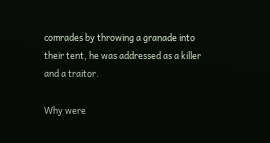comrades by throwing a granade into their tent, he was addressed as a killer and a traitor.

Why were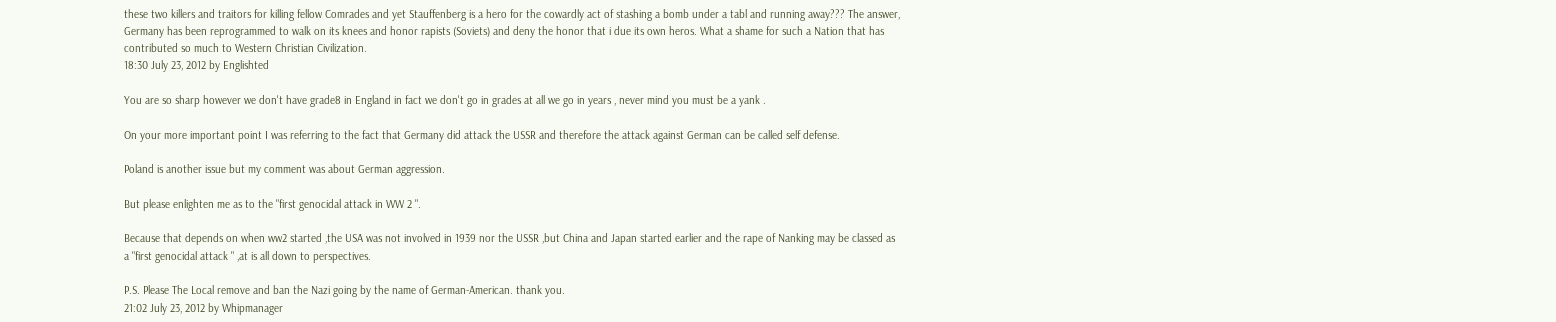these two killers and traitors for killing fellow Comrades and yet Stauffenberg is a hero for the cowardly act of stashing a bomb under a tabl and running away??? The answer, Germany has been reprogrammed to walk on its knees and honor rapists (Soviets) and deny the honor that i due its own heros. What a shame for such a Nation that has contributed so much to Western Christian Civilization.
18:30 July 23, 2012 by Englishted

You are so sharp however we don't have grade8 in England in fact we don't go in grades at all we go in years , never mind you must be a yank .

On your more important point I was referring to the fact that Germany did attack the USSR and therefore the attack against German can be called self defense.

Poland is another issue but my comment was about German aggression.

But please enlighten me as to the "first genocidal attack in WW 2 ".

Because that depends on when ww2 started ,the USA was not involved in 1939 nor the USSR ,but China and Japan started earlier and the rape of Nanking may be classed as a "first genocidal attack " ,at is all down to perspectives.

P.S. Please The Local remove and ban the Nazi going by the name of German-American. thank you.
21:02 July 23, 2012 by Whipmanager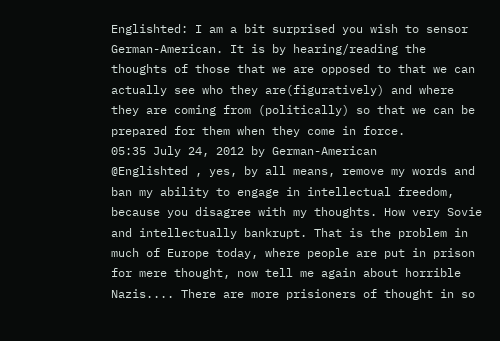Englishted: I am a bit surprised you wish to sensor German-American. It is by hearing/reading the thoughts of those that we are opposed to that we can actually see who they are(figuratively) and where they are coming from (politically) so that we can be prepared for them when they come in force.
05:35 July 24, 2012 by German-American
@Englishted , yes, by all means, remove my words and ban my ability to engage in intellectual freedom, because you disagree with my thoughts. How very Sovie and intellectually bankrupt. That is the problem in much of Europe today, where people are put in prison for mere thought, now tell me again about horrible Nazis.... There are more prisioners of thought in so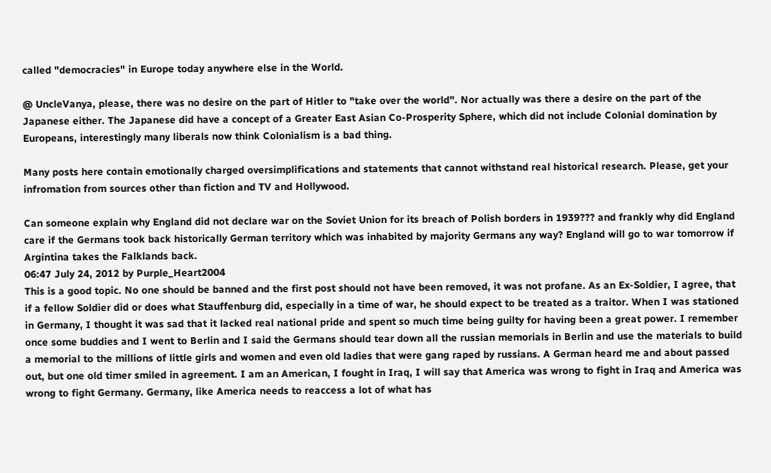called "democracies" in Europe today anywhere else in the World.

@ UncleVanya, please, there was no desire on the part of Hitler to "take over the world". Nor actually was there a desire on the part of the Japanese either. The Japanese did have a concept of a Greater East Asian Co-Prosperity Sphere, which did not include Colonial domination by Europeans, interestingly many liberals now think Colonialism is a bad thing.

Many posts here contain emotionally charged oversimplifications and statements that cannot withstand real historical research. Please, get your infromation from sources other than fiction and TV and Hollywood.

Can someone explain why England did not declare war on the Soviet Union for its breach of Polish borders in 1939??? and frankly why did England care if the Germans took back historically German territory which was inhabited by majority Germans any way? England will go to war tomorrow if Argintina takes the Falklands back.
06:47 July 24, 2012 by Purple_Heart2004
This is a good topic. No one should be banned and the first post should not have been removed, it was not profane. As an Ex-Soldier, I agree, that if a fellow Soldier did or does what Stauffenburg did, especially in a time of war, he should expect to be treated as a traitor. When I was stationed in Germany, I thought it was sad that it lacked real national pride and spent so much time being guilty for having been a great power. I remember once some buddies and I went to Berlin and I said the Germans should tear down all the russian memorials in Berlin and use the materials to build a memorial to the millions of little girls and women and even old ladies that were gang raped by russians. A German heard me and about passed out, but one old timer smiled in agreement. I am an American, I fought in Iraq, I will say that America was wrong to fight in Iraq and America was wrong to fight Germany. Germany, like America needs to reaccess a lot of what has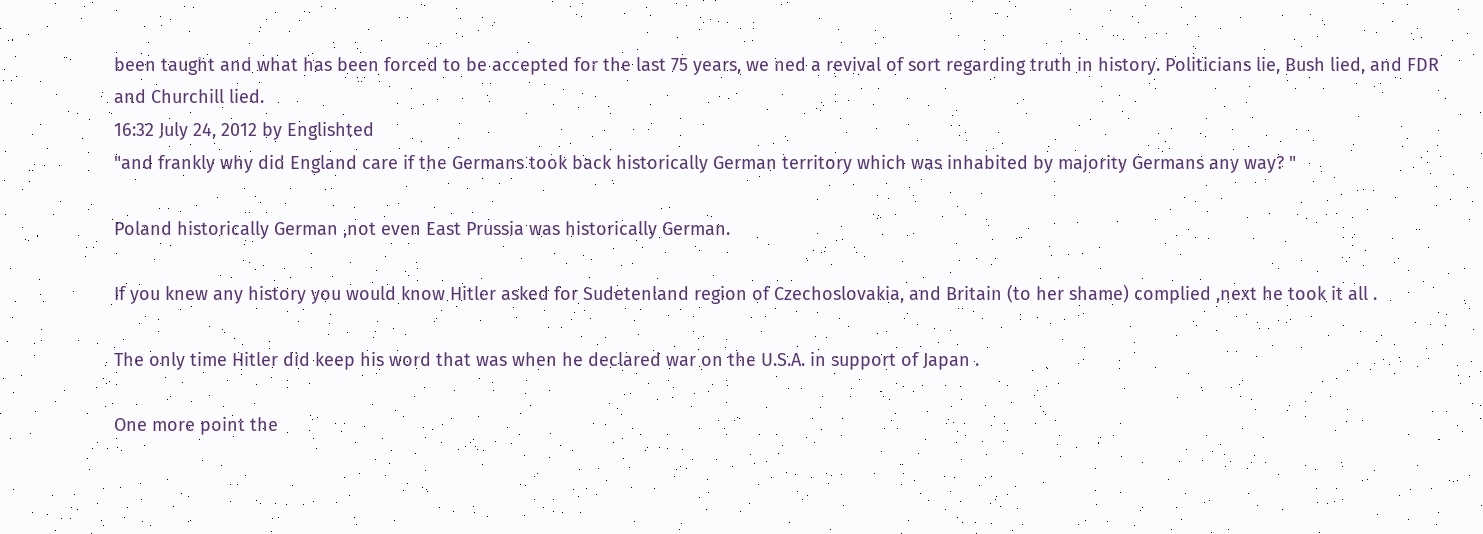been taught and what has been forced to be accepted for the last 75 years, we ned a revival of sort regarding truth in history. Politicians lie, Bush lied, and FDR and Churchill lied.
16:32 July 24, 2012 by Englishted
"and frankly why did England care if the Germans took back historically German territory which was inhabited by majority Germans any way? "

Poland historically German ,not even East Prussia was historically German.

If you knew any history you would know Hitler asked for Sudetenland region of Czechoslovakia, and Britain (to her shame) complied ,next he took it all .

The only time Hitler did keep his word that was when he declared war on the U.S.A. in support of Japan .

One more point the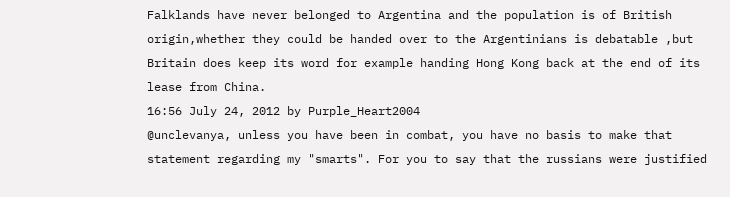Falklands have never belonged to Argentina and the population is of British origin,whether they could be handed over to the Argentinians is debatable ,but Britain does keep its word for example handing Hong Kong back at the end of its lease from China.
16:56 July 24, 2012 by Purple_Heart2004
@unclevanya, unless you have been in combat, you have no basis to make that statement regarding my "smarts". For you to say that the russians were justified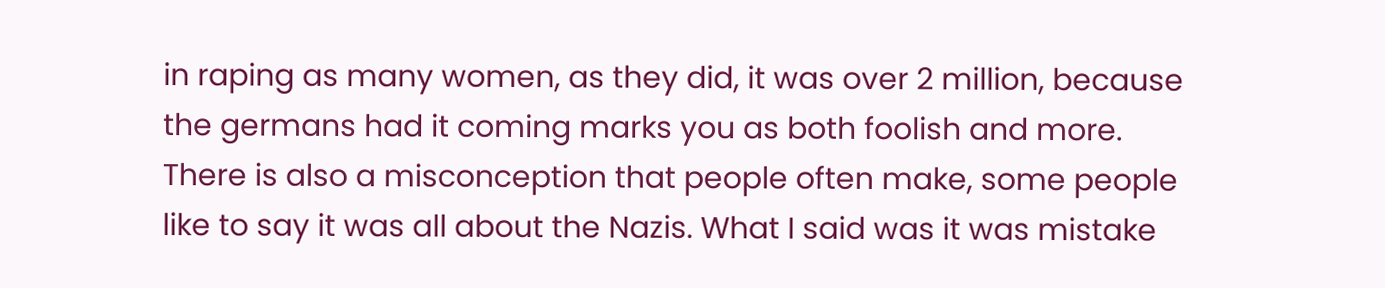in raping as many women, as they did, it was over 2 million, because the germans had it coming marks you as both foolish and more. There is also a misconception that people often make, some people like to say it was all about the Nazis. What I said was it was mistake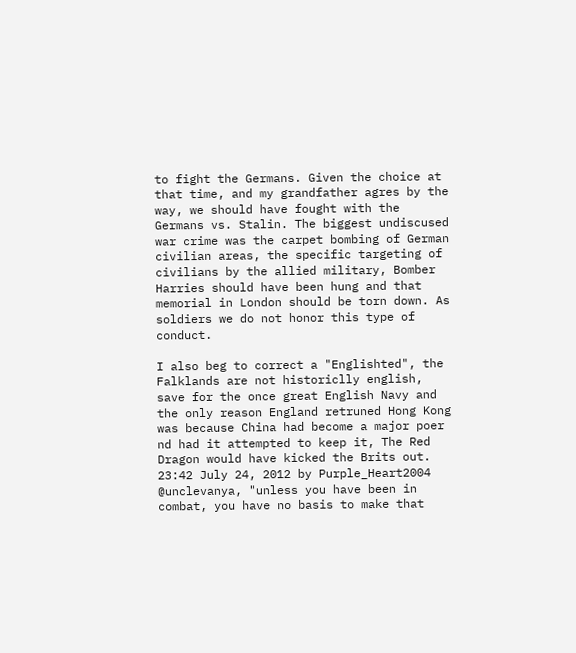to fight the Germans. Given the choice at that time, and my grandfather agres by the way, we should have fought with the Germans vs. Stalin. The biggest undiscused war crime was the carpet bombing of German civilian areas, the specific targeting of civilians by the allied military, Bomber Harries should have been hung and that memorial in London should be torn down. As soldiers we do not honor this type of conduct.

I also beg to correct a "Englishted", the Falklands are not historiclly english, save for the once great English Navy and the only reason England retruned Hong Kong was because China had become a major poer nd had it attempted to keep it, The Red Dragon would have kicked the Brits out.
23:42 July 24, 2012 by Purple_Heart2004
@unclevanya, "unless you have been in combat, you have no basis to make that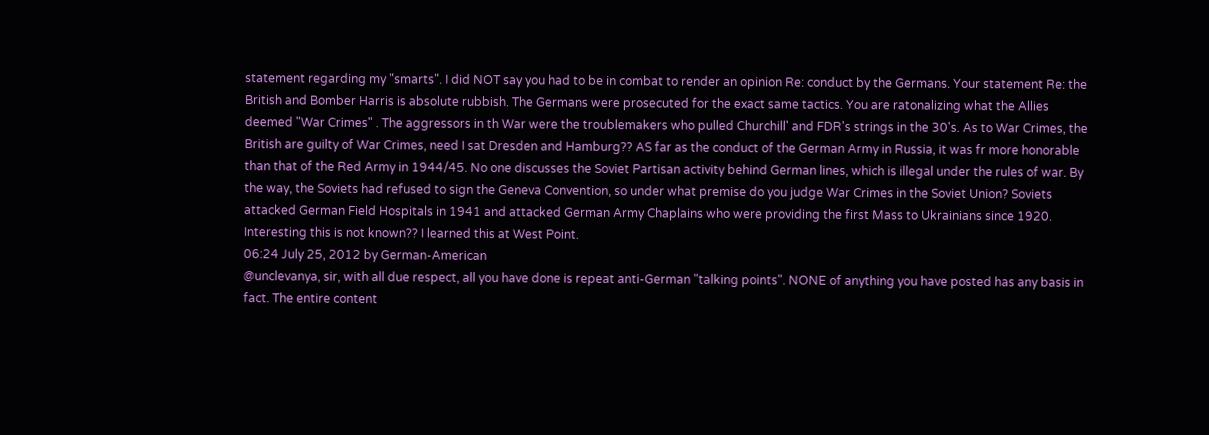statement regarding my "smarts". I did NOT say you had to be in combat to render an opinion Re: conduct by the Germans. Your statement Re: the British and Bomber Harris is absolute rubbish. The Germans were prosecuted for the exact same tactics. You are ratonalizing what the Allies deemed "War Crimes" . The aggressors in th War were the troublemakers who pulled Churchill' and FDR's strings in the 30's. As to War Crimes, the British are guilty of War Crimes, need I sat Dresden and Hamburg?? AS far as the conduct of the German Army in Russia, it was fr more honorable than that of the Red Army in 1944/45. No one discusses the Soviet Partisan activity behind German lines, which is illegal under the rules of war. By the way, the Soviets had refused to sign the Geneva Convention, so under what premise do you judge War Crimes in the Soviet Union? Soviets attacked German Field Hospitals in 1941 and attacked German Army Chaplains who were providing the first Mass to Ukrainians since 1920. Interesting this is not known?? I learned this at West Point.
06:24 July 25, 2012 by German-American
@unclevanya, sir, with all due respect, all you have done is repeat anti-German "talking points". NONE of anything you have posted has any basis in fact. The entire content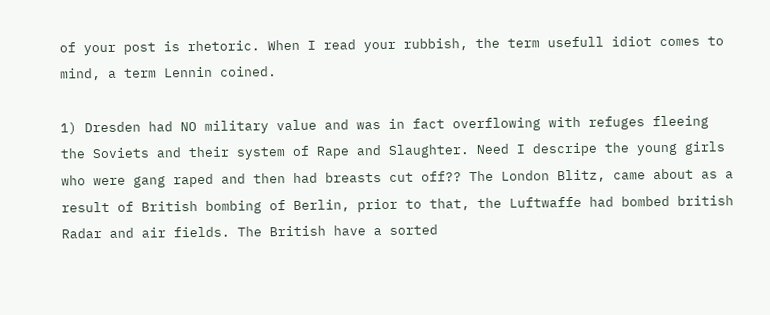of your post is rhetoric. When I read your rubbish, the term usefull idiot comes to mind, a term Lennin coined.

1) Dresden had NO military value and was in fact overflowing with refuges fleeing the Soviets and their system of Rape and Slaughter. Need I descripe the young girls who were gang raped and then had breasts cut off?? The London Blitz, came about as a result of British bombing of Berlin, prior to that, the Luftwaffe had bombed british Radar and air fields. The British have a sorted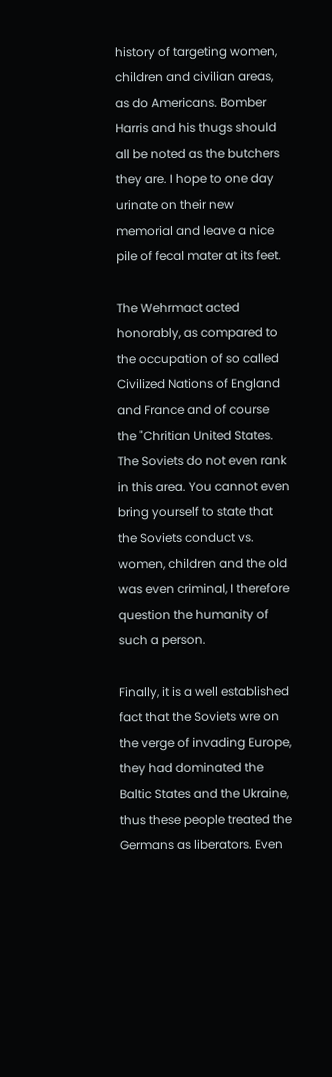history of targeting women, children and civilian areas, as do Americans. Bomber Harris and his thugs should all be noted as the butchers they are. I hope to one day urinate on their new memorial and leave a nice pile of fecal mater at its feet.

The Wehrmact acted honorably, as compared to the occupation of so called Civilized Nations of England and France and of course the "Chritian United States. The Soviets do not even rank in this area. You cannot even bring yourself to state that the Soviets conduct vs. women, children and the old was even criminal, I therefore question the humanity of such a person.

Finally, it is a well established fact that the Soviets wre on the verge of invading Europe, they had dominated the Baltic States and the Ukraine, thus these people treated the Germans as liberators. Even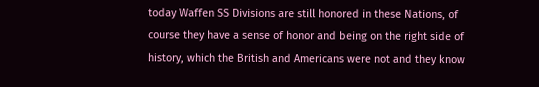today Waffen SS Divisions are still honored in these Nations, of course they have a sense of honor and being on the right side of history, which the British and Americans were not and they know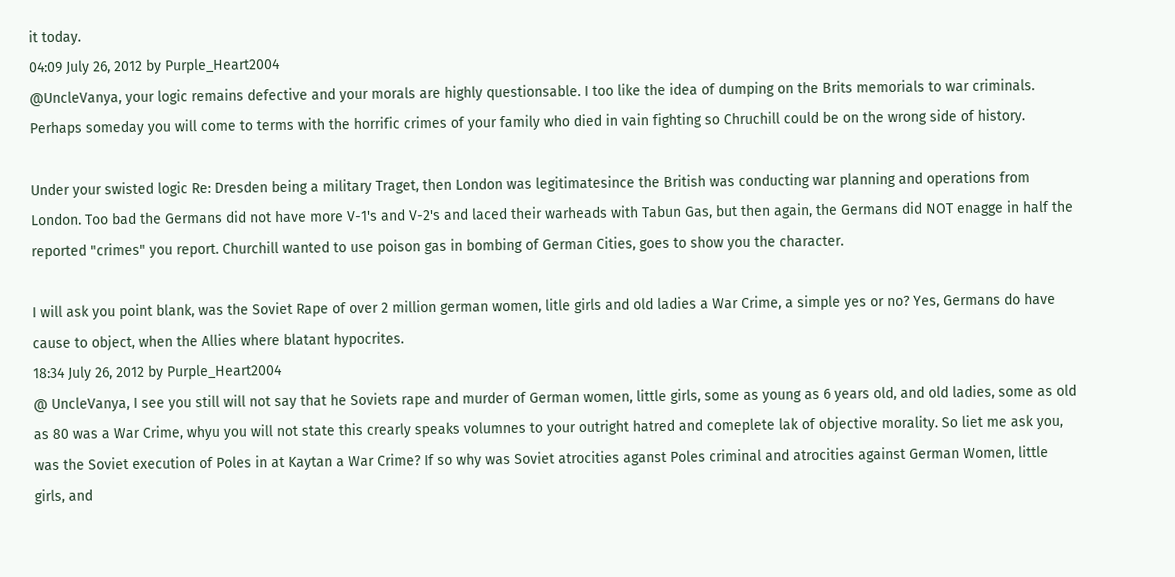it today.
04:09 July 26, 2012 by Purple_Heart2004
@UncleVanya, your logic remains defective and your morals are highly questionsable. I too like the idea of dumping on the Brits memorials to war criminals. Perhaps someday you will come to terms with the horrific crimes of your family who died in vain fighting so Chruchill could be on the wrong side of history.

Under your swisted logic Re: Dresden being a military Traget, then London was legitimatesince the British was conducting war planning and operations from London. Too bad the Germans did not have more V-1's and V-2's and laced their warheads with Tabun Gas, but then again, the Germans did NOT enagge in half the reported "crimes" you report. Churchill wanted to use poison gas in bombing of German Cities, goes to show you the character.

I will ask you point blank, was the Soviet Rape of over 2 million german women, litle girls and old ladies a War Crime, a simple yes or no? Yes, Germans do have cause to object, when the Allies where blatant hypocrites.
18:34 July 26, 2012 by Purple_Heart2004
@ UncleVanya, I see you still will not say that he Soviets rape and murder of German women, little girls, some as young as 6 years old, and old ladies, some as old as 80 was a War Crime, whyu you will not state this crearly speaks volumnes to your outright hatred and comeplete lak of objective morality. So liet me ask you, was the Soviet execution of Poles in at Kaytan a War Crime? If so why was Soviet atrocities aganst Poles criminal and atrocities against German Women, little girls, and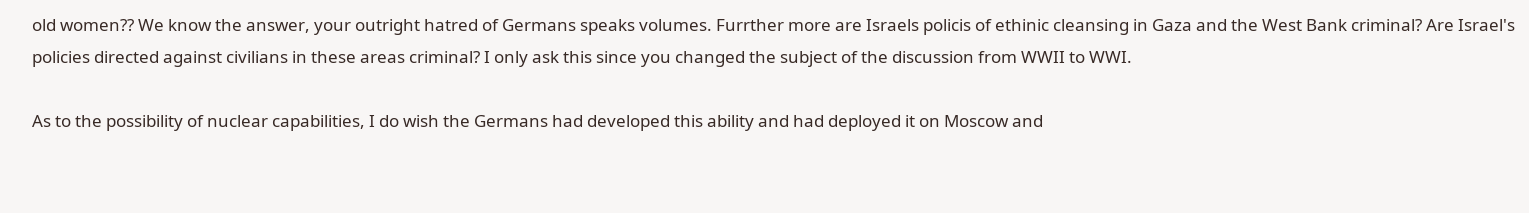old women?? We know the answer, your outright hatred of Germans speaks volumes. Furrther more are Israels policis of ethinic cleansing in Gaza and the West Bank criminal? Are Israel's policies directed against civilians in these areas criminal? I only ask this since you changed the subject of the discussion from WWII to WWI.

As to the possibility of nuclear capabilities, I do wish the Germans had developed this ability and had deployed it on Moscow and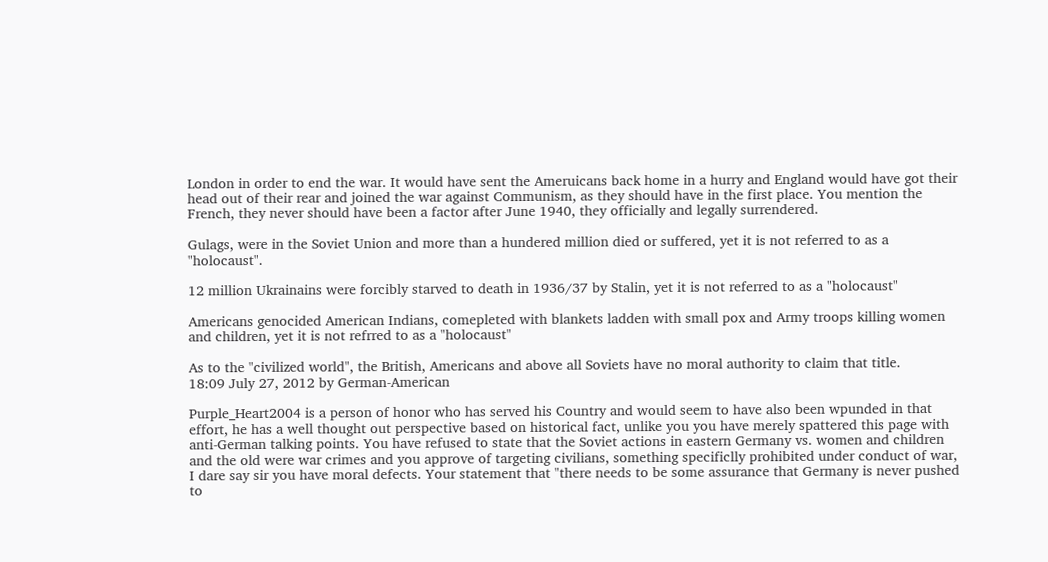London in order to end the war. It would have sent the Ameruicans back home in a hurry and England would have got their head out of their rear and joined the war against Communism, as they should have in the first place. You mention the French, they never should have been a factor after June 1940, they officially and legally surrendered.

Gulags, were in the Soviet Union and more than a hundered million died or suffered, yet it is not referred to as a "holocaust".

12 million Ukrainains were forcibly starved to death in 1936/37 by Stalin, yet it is not referred to as a "holocaust"

Americans genocided American Indians, comepleted with blankets ladden with small pox and Army troops killing women and children, yet it is not refrred to as a "holocaust"

As to the "civilized world", the British, Americans and above all Soviets have no moral authority to claim that title.
18:09 July 27, 2012 by German-American

Purple_Heart2004 is a person of honor who has served his Country and would seem to have also been wpunded in that effort, he has a well thought out perspective based on historical fact, unlike you you have merely spattered this page with anti-German talking points. You have refused to state that the Soviet actions in eastern Germany vs. women and children and the old were war crimes and you approve of targeting civilians, something specificlly prohibited under conduct of war, I dare say sir you have moral defects. Your statement that "there needs to be some assurance that Germany is never pushed to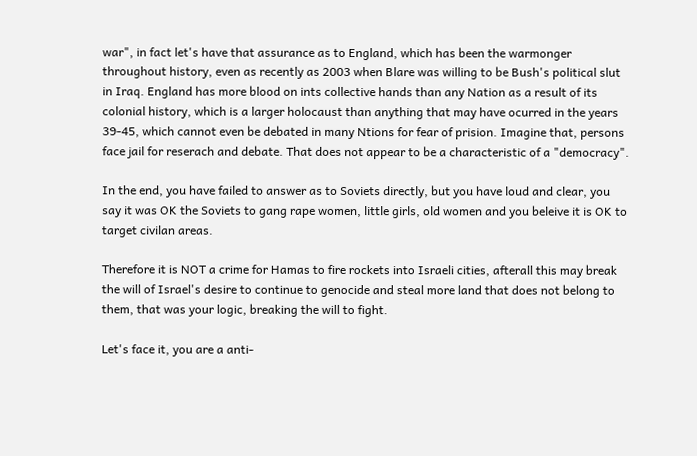war", in fact let's have that assurance as to England, which has been the warmonger throughout history, even as recently as 2003 when Blare was willing to be Bush's political slut in Iraq. England has more blood on ints collective hands than any Nation as a result of its colonial history, which is a larger holocaust than anything that may have ocurred in the years 39-45, which cannot even be debated in many Ntions for fear of prision. Imagine that, persons face jail for reserach and debate. That does not appear to be a characteristic of a "democracy".

In the end, you have failed to answer as to Soviets directly, but you have loud and clear, you say it was OK the Soviets to gang rape women, little girls, old women and you beleive it is OK to target civilan areas.

Therefore it is NOT a crime for Hamas to fire rockets into Israeli cities, afterall this may break the will of Israel's desire to continue to genocide and steal more land that does not belong to them, that was your logic, breaking the will to fight.

Let's face it, you are a anti-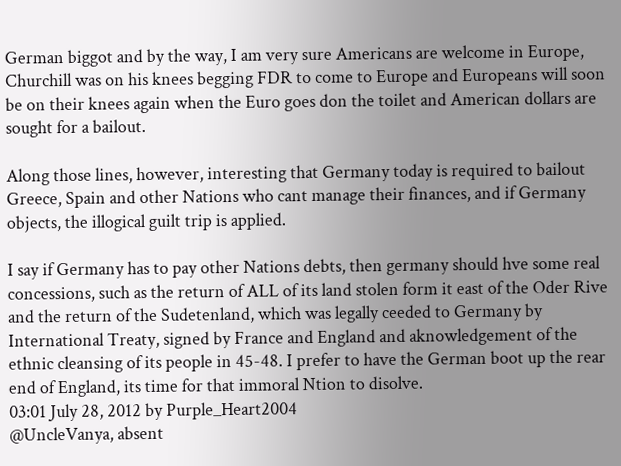German biggot and by the way, I am very sure Americans are welcome in Europe, Churchill was on his knees begging FDR to come to Europe and Europeans will soon be on their knees again when the Euro goes don the toilet and American dollars are sought for a bailout.

Along those lines, however, interesting that Germany today is required to bailout Greece, Spain and other Nations who cant manage their finances, and if Germany objects, the illogical guilt trip is applied.

I say if Germany has to pay other Nations debts, then germany should hve some real concessions, such as the return of ALL of its land stolen form it east of the Oder Rive and the return of the Sudetenland, which was legally ceeded to Germany by International Treaty, signed by France and England and aknowledgement of the ethnic cleansing of its people in 45-48. I prefer to have the German boot up the rear end of England, its time for that immoral Ntion to disolve.
03:01 July 28, 2012 by Purple_Heart2004
@UncleVanya, absent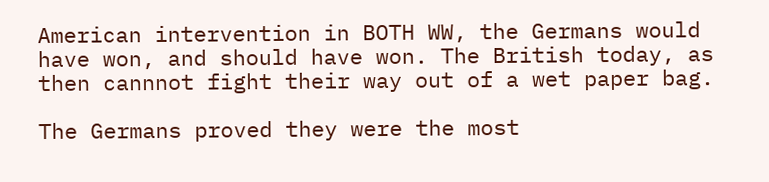American intervention in BOTH WW, the Germans would have won, and should have won. The British today, as then cannnot fight their way out of a wet paper bag.

The Germans proved they were the most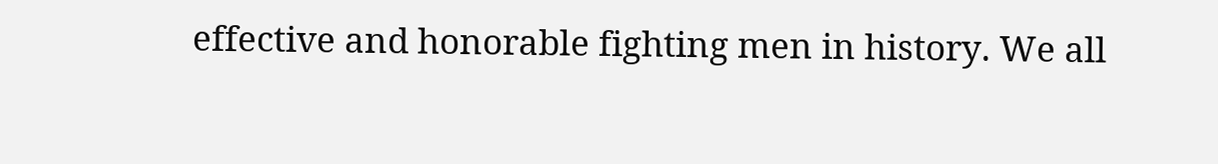effective and honorable fighting men in history. We all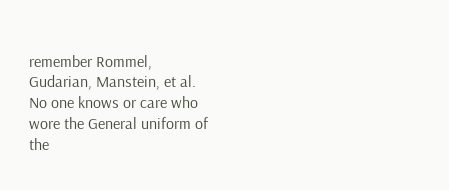remember Rommel, Gudarian, Manstein, et al. No one knows or care who wore the General uniform of the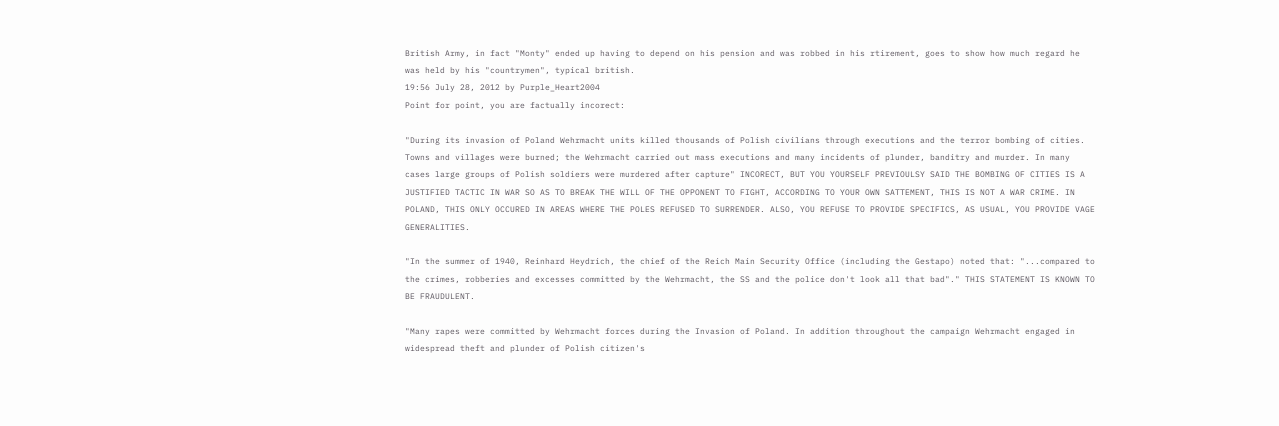British Army, in fact "Monty" ended up having to depend on his pension and was robbed in his rtirement, goes to show how much regard he was held by his "countrymen", typical british.
19:56 July 28, 2012 by Purple_Heart2004
Point for point, you are factually incorect:

"During its invasion of Poland Wehrmacht units killed thousands of Polish civilians through executions and the terror bombing of cities. Towns and villages were burned; the Wehrmacht carried out mass executions and many incidents of plunder, banditry and murder. In many cases large groups of Polish soldiers were murdered after capture" INCORECT, BUT YOU YOURSELF PREVIOULSY SAID THE BOMBING OF CITIES IS A JUSTIFIED TACTIC IN WAR SO AS TO BREAK THE WILL OF THE OPPONENT TO FIGHT, ACCORDING TO YOUR OWN SATTEMENT, THIS IS NOT A WAR CRIME. IN POLAND, THIS ONLY OCCURED IN AREAS WHERE THE POLES REFUSED TO SURRENDER. ALSO, YOU REFUSE TO PROVIDE SPECIFICS, AS USUAL, YOU PROVIDE VAGE GENERALITIES.

"In the summer of 1940, Reinhard Heydrich, the chief of the Reich Main Security Office (including the Gestapo) noted that: "...compared to the crimes, robberies and excesses committed by the Wehrmacht, the SS and the police don't look all that bad"." THIS STATEMENT IS KNOWN TO BE FRAUDULENT.

"Many rapes were committed by Wehrmacht forces during the Invasion of Poland. In addition throughout the campaign Wehrmacht engaged in widespread theft and plunder of Polish citizen's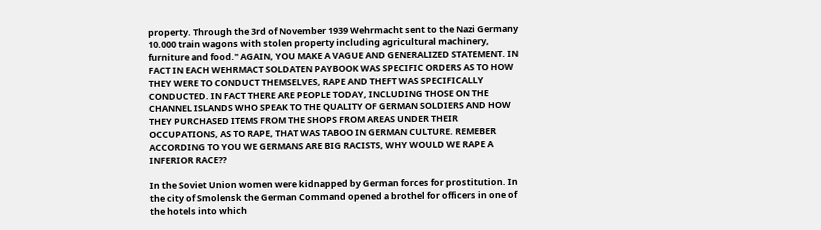property. Through the 3rd of November 1939 Wehrmacht sent to the Nazi Germany 10.000 train wagons with stolen property including agricultural machinery, furniture and food." AGAIN, YOU MAKE A VAGUE AND GENERALIZED STATEMENT. IN FACT IN EACH WEHRMACT SOLDATEN PAYBOOK WAS SPECIFIC ORDERS AS TO HOW THEY WERE TO CONDUCT THEMSELVES, RAPE AND THEFT WAS SPECIFICALLY CONDUCTED. IN FACT THERE ARE PEOPLE TODAY, INCLUDING THOSE ON THE CHANNEL ISLANDS WHO SPEAK TO THE QUALITY OF GERMAN SOLDIERS AND HOW THEY PURCHASED ITEMS FROM THE SHOPS FROM AREAS UNDER THEIR OCCUPATIONS, AS TO RAPE, THAT WAS TABOO IN GERMAN CULTURE. REMEBER ACCORDING TO YOU WE GERMANS ARE BIG RACISTS, WHY WOULD WE RAPE A INFERIOR RACE??

In the Soviet Union women were kidnapped by German forces for prostitution. In the city of Smolensk the German Command opened a brothel for officers in one of the hotels into which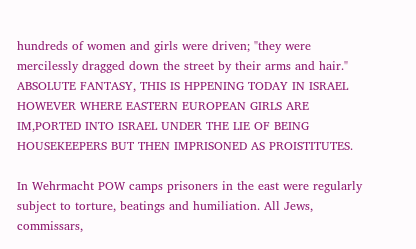hundreds of women and girls were driven; "they were mercilessly dragged down the street by their arms and hair." ABSOLUTE FANTASY, THIS IS HPPENING TODAY IN ISRAEL HOWEVER WHERE EASTERN EUROPEAN GIRLS ARE IM,PORTED INTO ISRAEL UNDER THE LIE OF BEING HOUSEKEEPERS BUT THEN IMPRISONED AS PROISTITUTES.

In Wehrmacht POW camps prisoners in the east were regularly subject to torture, beatings and humiliation. All Jews, commissars,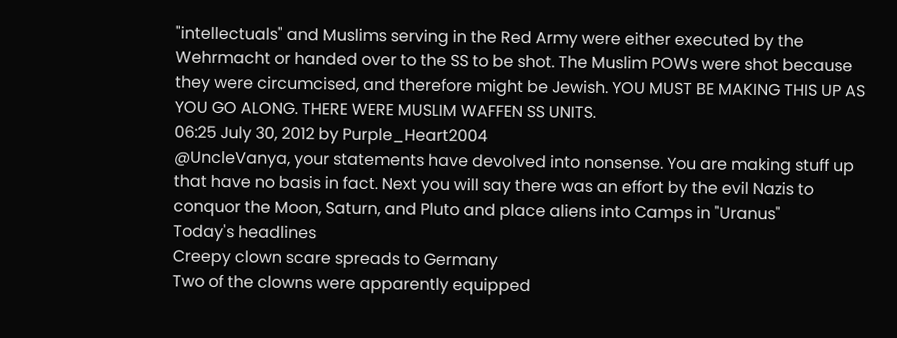"intellectuals" and Muslims serving in the Red Army were either executed by the Wehrmacht or handed over to the SS to be shot. The Muslim POWs were shot because they were circumcised, and therefore might be Jewish. YOU MUST BE MAKING THIS UP AS YOU GO ALONG. THERE WERE MUSLIM WAFFEN SS UNITS.
06:25 July 30, 2012 by Purple_Heart2004
@UncleVanya, your statements have devolved into nonsense. You are making stuff up that have no basis in fact. Next you will say there was an effort by the evil Nazis to conquor the Moon, Saturn, and Pluto and place aliens into Camps in "Uranus"
Today's headlines
Creepy clown scare spreads to Germany
Two of the clowns were apparently equipped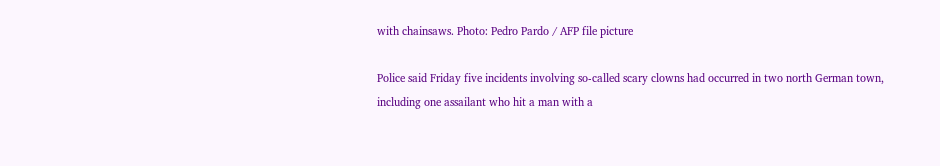with chainsaws. Photo: Pedro Pardo / AFP file picture

Police said Friday five incidents involving so-called scary clowns had occurred in two north German town, including one assailant who hit a man with a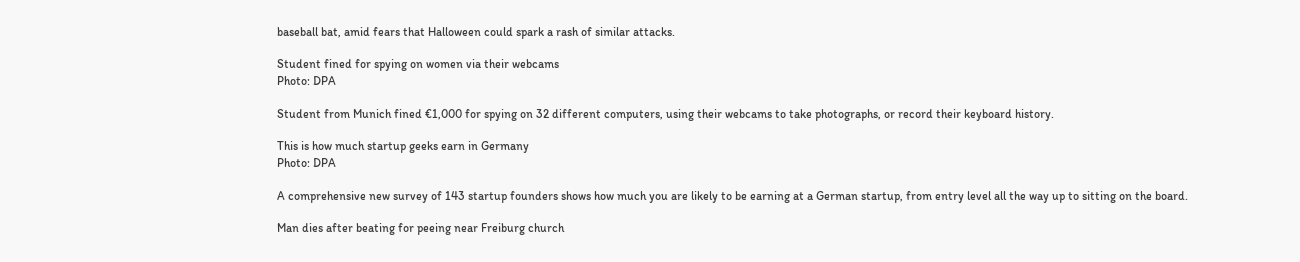baseball bat, amid fears that Halloween could spark a rash of similar attacks.

Student fined for spying on women via their webcams
Photo: DPA

Student from Munich fined €1,000 for spying on 32 different computers, using their webcams to take photographs, or record their keyboard history.

This is how much startup geeks earn in Germany
Photo: DPA

A comprehensive new survey of 143 startup founders shows how much you are likely to be earning at a German startup, from entry level all the way up to sitting on the board.

Man dies after beating for peeing near Freiburg church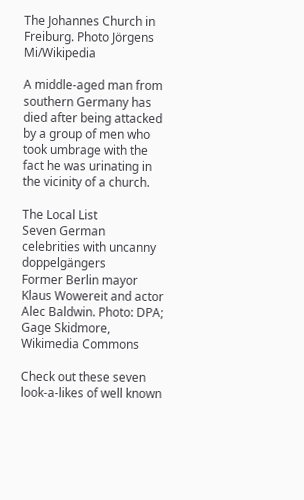The Johannes Church in Freiburg. Photo Jörgens Mi/Wikipedia

A middle-aged man from southern Germany has died after being attacked by a group of men who took umbrage with the fact he was urinating in the vicinity of a church.

The Local List
Seven German celebrities with uncanny doppelgängers
Former Berlin mayor Klaus Wowereit and actor Alec Baldwin. Photo: DPA; Gage Skidmore, Wikimedia Commons

Check out these seven look-a-likes of well known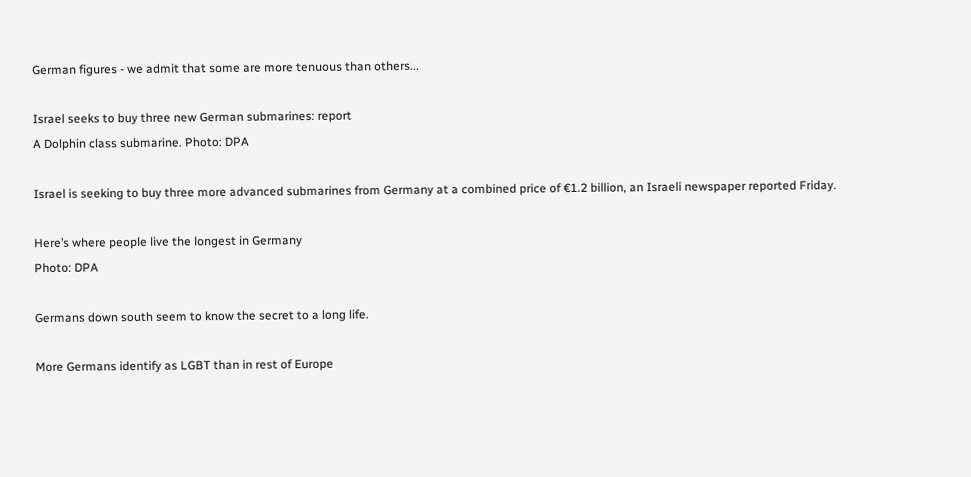German figures - we admit that some are more tenuous than others...

Israel seeks to buy three new German submarines: report
A Dolphin class submarine. Photo: DPA

Israel is seeking to buy three more advanced submarines from Germany at a combined price of €1.2 billion, an Israeli newspaper reported Friday.

Here’s where people live the longest in Germany
Photo: DPA

Germans down south seem to know the secret to a long life.

More Germans identify as LGBT than in rest of Europe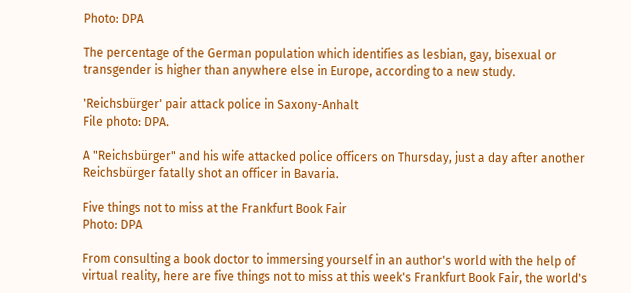Photo: DPA

The percentage of the German population which identifies as lesbian, gay, bisexual or transgender is higher than anywhere else in Europe, according to a new study.

'Reichsbürger' pair attack police in Saxony-Anhalt
File photo: DPA.

A "Reichsbürger" and his wife attacked police officers on Thursday, just a day after another Reichsbürger fatally shot an officer in Bavaria.

Five things not to miss at the Frankfurt Book Fair
Photo: DPA

From consulting a book doctor to immersing yourself in an author's world with the help of virtual reality, here are five things not to miss at this week's Frankfurt Book Fair, the world's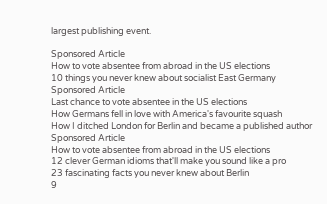largest publishing event.

Sponsored Article
How to vote absentee from abroad in the US elections
10 things you never knew about socialist East Germany
Sponsored Article
Last chance to vote absentee in the US elections
How Germans fell in love with America's favourite squash
How I ditched London for Berlin and became a published author
Sponsored Article
How to vote absentee from abroad in the US elections
12 clever German idioms that'll make you sound like a pro
23 fascinating facts you never knew about Berlin
9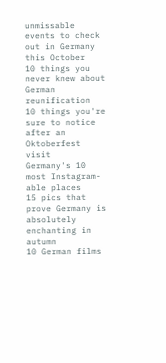unmissable events to check out in Germany this October
10 things you never knew about German reunification
10 things you're sure to notice after an Oktoberfest visit
Germany's 10 most Instagram-able places
15 pics that prove Germany is absolutely enchanting in autumn
10 German films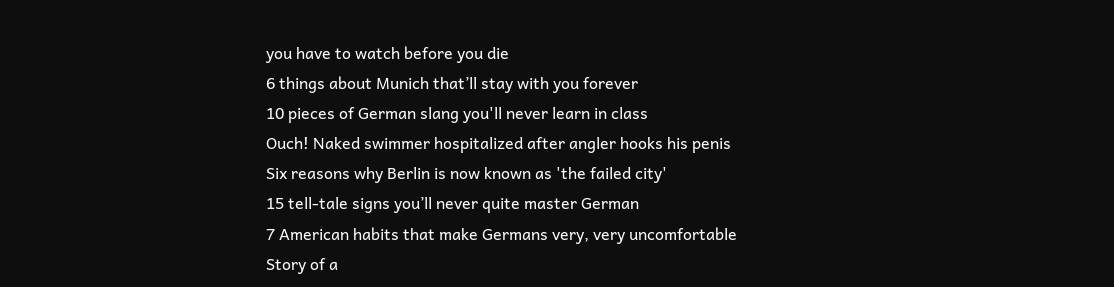you have to watch before you die
6 things about Munich that’ll stay with you forever
10 pieces of German slang you'll never learn in class
Ouch! Naked swimmer hospitalized after angler hooks his penis
Six reasons why Berlin is now known as 'the failed city'
15 tell-tale signs you’ll never quite master German
7 American habits that make Germans very, very uncomfortable
Story of a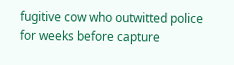fugitive cow who outwitted police for weeks before capture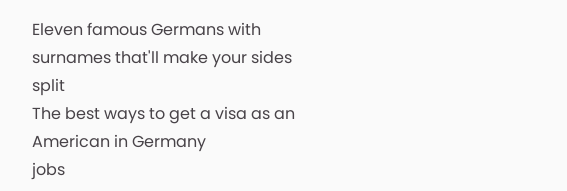Eleven famous Germans with surnames that'll make your sides split
The best ways to get a visa as an American in Germany
jobs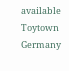available
Toytown Germany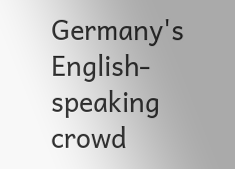Germany's English-speaking crowd